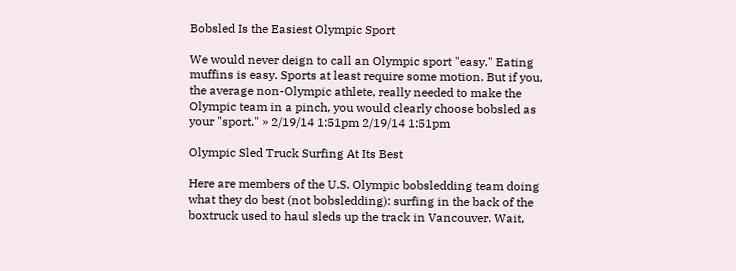Bobsled Is the Easiest Olympic Sport

We would never deign to call an Olympic sport "easy." Eating muffins is easy. Sports at least require some motion. But if you, the average non-Olympic athlete, really needed to make the Olympic team in a pinch, you would clearly choose bobsled as your "sport." » 2/19/14 1:51pm 2/19/14 1:51pm

Olympic Sled Truck Surfing At Its Best

Here are members of the U.S. Olympic bobsledding team doing what they do best (not bobsledding): surfing in the back of the boxtruck used to haul sleds up the track in Vancouver. Wait,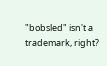"bobsled" isn't a trademark, right?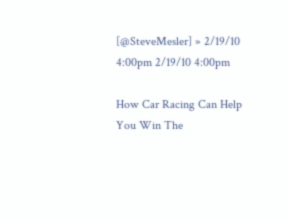[@SteveMesler] » 2/19/10 4:00pm 2/19/10 4:00pm

How Car Racing Can Help You Win The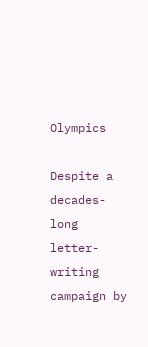Olympics

Despite a decades-long letter-writing campaign by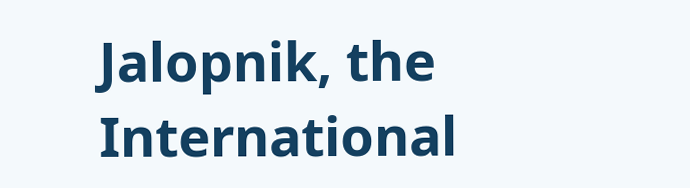Jalopnik, the International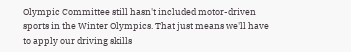Olympic Committee still hasn't included motor-driven sports in the Winter Olympics. That just means we'll have to apply our driving skills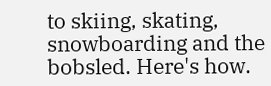to skiing, skating, snowboarding and the bobsled. Here's how.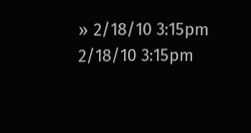» 2/18/10 3:15pm 2/18/10 3:15pm